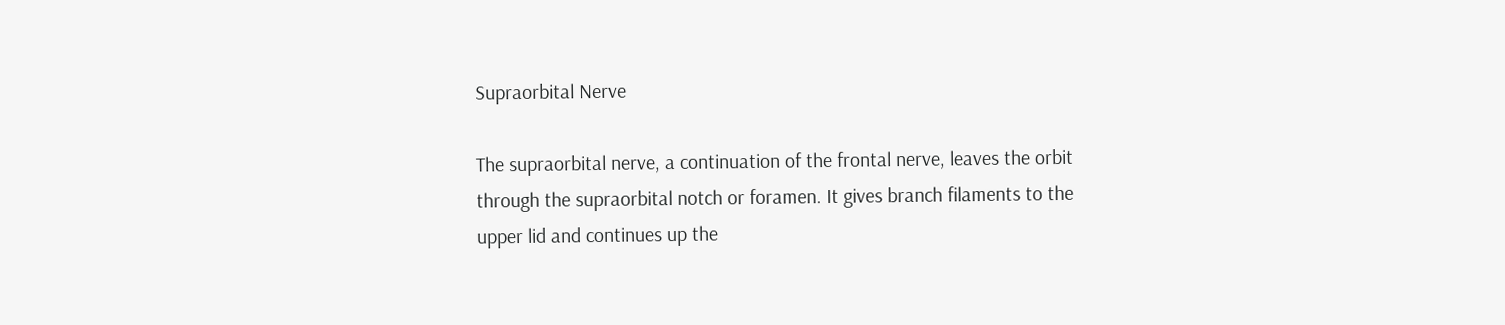Supraorbital Nerve

The supraorbital nerve, a continuation of the frontal nerve, leaves the orbit through the supraorbital notch or foramen. It gives branch filaments to the upper lid and continues up the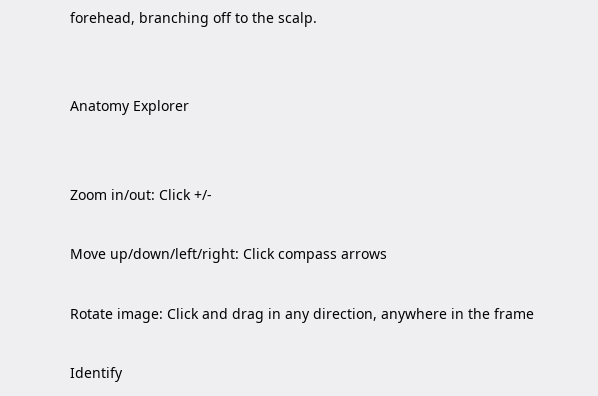forehead, branching off to the scalp.


Anatomy Explorer


Zoom in/out: Click +/-

Move up/down/left/right: Click compass arrows

Rotate image: Click and drag in any direction, anywhere in the frame

Identify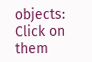objects: Click on them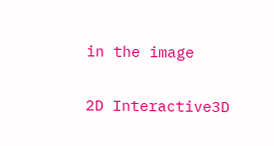in the image

2D Interactive3D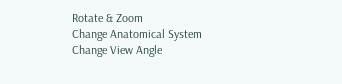Rotate & Zoom
Change Anatomical System
Change View Angle